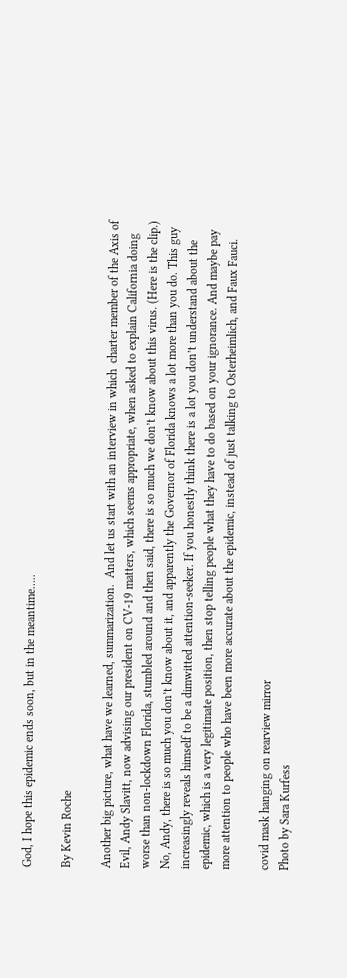God, I hope this epidemic ends soon, but in the meantime…..

By Kevin Roche

Another big picture, what have we learned, summarization.  And let us start with an interview in which  charter member of the Axis of Evil, Andy Slavitt, now advising our president on CV-19 matters, which seems appropriate, when asked to explain California doing worse than non-lockdown Florida, stumbled around and then said, there is so much we don’t know about this virus. (Here is the clip.)  No, Andy, there is so much you don’t know about it, and apparently the Governor of Florida knows a lot more than you do. This guy increasingly reveals himself to be a dimwitted attention-seeker. If you honestly think there is a lot you don’t understand about the epidemic, which is a very legitimate position, then stop telling people what they have to do based on your ignorance. And maybe pay more attention to people who have been more accurate about the epidemic, instead of just talking to Osterheimlich, and Faux Fauci.

covid mask hanging on rearview mirror
Photo by Sara Kurfess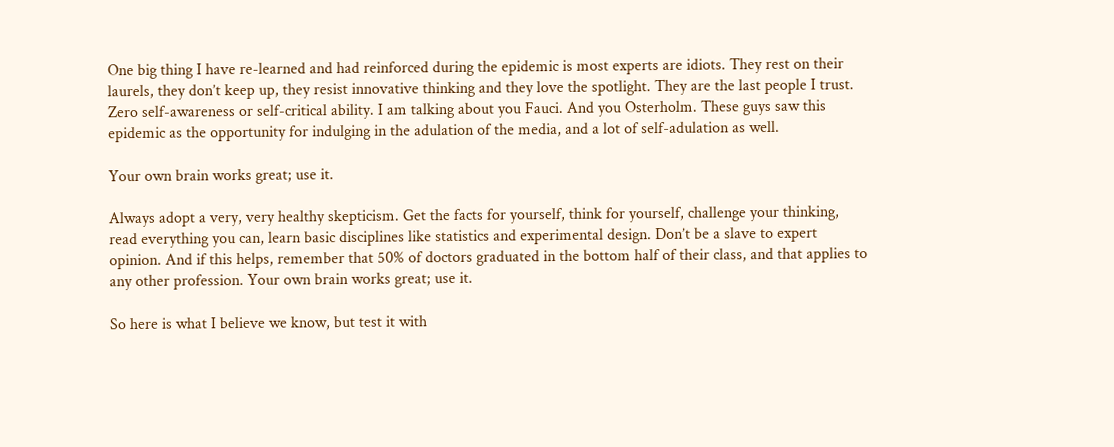One big thing I have re-learned and had reinforced during the epidemic is most experts are idiots. They rest on their laurels, they don’t keep up, they resist innovative thinking and they love the spotlight. They are the last people I trust. Zero self-awareness or self-critical ability. I am talking about you Fauci. And you Osterholm. These guys saw this epidemic as the opportunity for indulging in the adulation of the media, and a lot of self-adulation as well.

Your own brain works great; use it.

Always adopt a very, very healthy skepticism. Get the facts for yourself, think for yourself, challenge your thinking, read everything you can, learn basic disciplines like statistics and experimental design. Don’t be a slave to expert opinion. And if this helps, remember that 50% of doctors graduated in the bottom half of their class, and that applies to any other profession. Your own brain works great; use it.

So here is what I believe we know, but test it with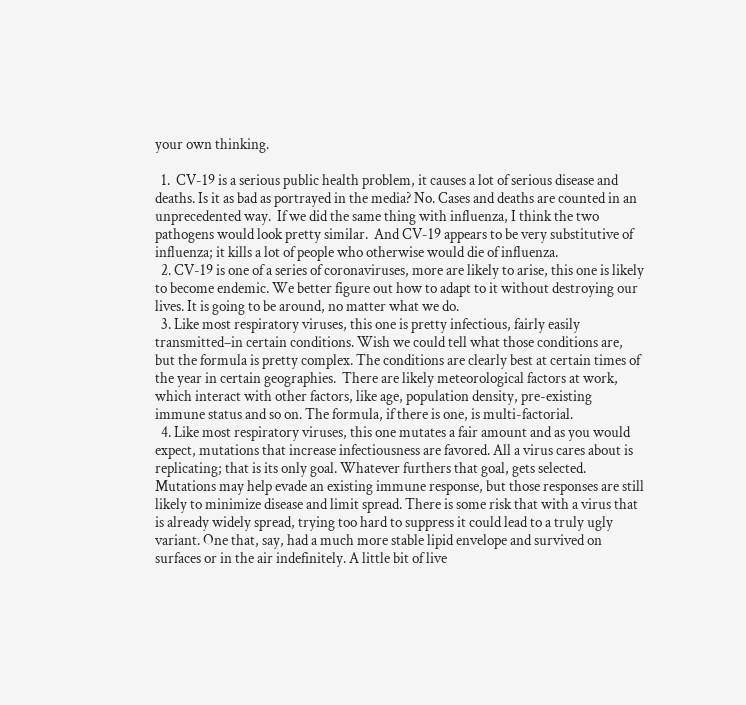your own thinking.

  1.  CV-19 is a serious public health problem, it causes a lot of serious disease and deaths. Is it as bad as portrayed in the media? No. Cases and deaths are counted in an unprecedented way.  If we did the same thing with influenza, I think the two pathogens would look pretty similar.  And CV-19 appears to be very substitutive of influenza; it kills a lot of people who otherwise would die of influenza.
  2. CV-19 is one of a series of coronaviruses, more are likely to arise, this one is likely to become endemic. We better figure out how to adapt to it without destroying our lives. It is going to be around, no matter what we do.
  3. Like most respiratory viruses, this one is pretty infectious, fairly easily transmitted–in certain conditions. Wish we could tell what those conditions are, but the formula is pretty complex. The conditions are clearly best at certain times of the year in certain geographies.  There are likely meteorological factors at work, which interact with other factors, like age, population density, pre-existing immune status and so on. The formula, if there is one, is multi-factorial.
  4. Like most respiratory viruses, this one mutates a fair amount and as you would expect, mutations that increase infectiousness are favored. All a virus cares about is replicating; that is its only goal. Whatever furthers that goal, gets selected. Mutations may help evade an existing immune response, but those responses are still likely to minimize disease and limit spread. There is some risk that with a virus that is already widely spread, trying too hard to suppress it could lead to a truly ugly variant. One that, say, had a much more stable lipid envelope and survived on surfaces or in the air indefinitely. A little bit of live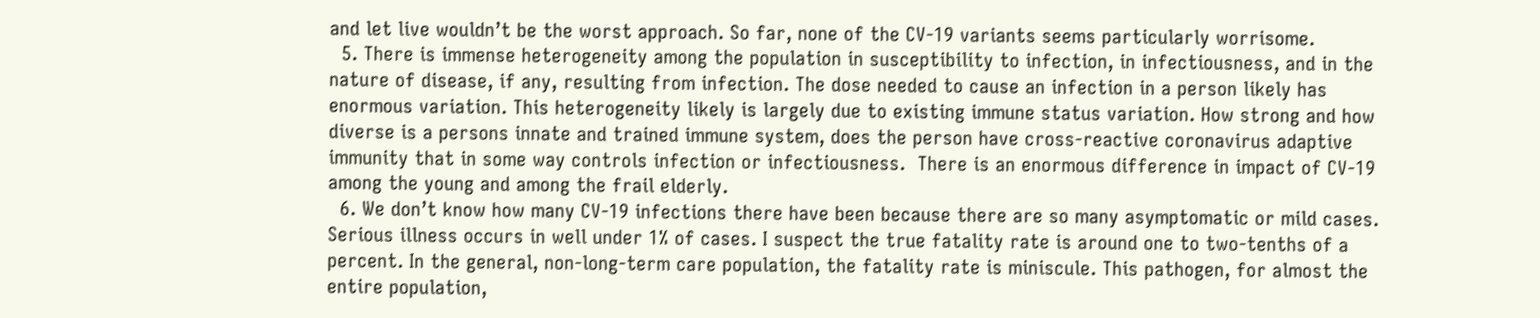and let live wouldn’t be the worst approach. So far, none of the CV-19 variants seems particularly worrisome.
  5. There is immense heterogeneity among the population in susceptibility to infection, in infectiousness, and in the nature of disease, if any, resulting from infection. The dose needed to cause an infection in a person likely has enormous variation. This heterogeneity likely is largely due to existing immune status variation. How strong and how diverse is a persons innate and trained immune system, does the person have cross-reactive coronavirus adaptive immunity that in some way controls infection or infectiousness.  There is an enormous difference in impact of CV-19 among the young and among the frail elderly.
  6. We don’t know how many CV-19 infections there have been because there are so many asymptomatic or mild cases.  Serious illness occurs in well under 1% of cases. I suspect the true fatality rate is around one to two-tenths of a percent. In the general, non-long-term care population, the fatality rate is miniscule. This pathogen, for almost the entire population,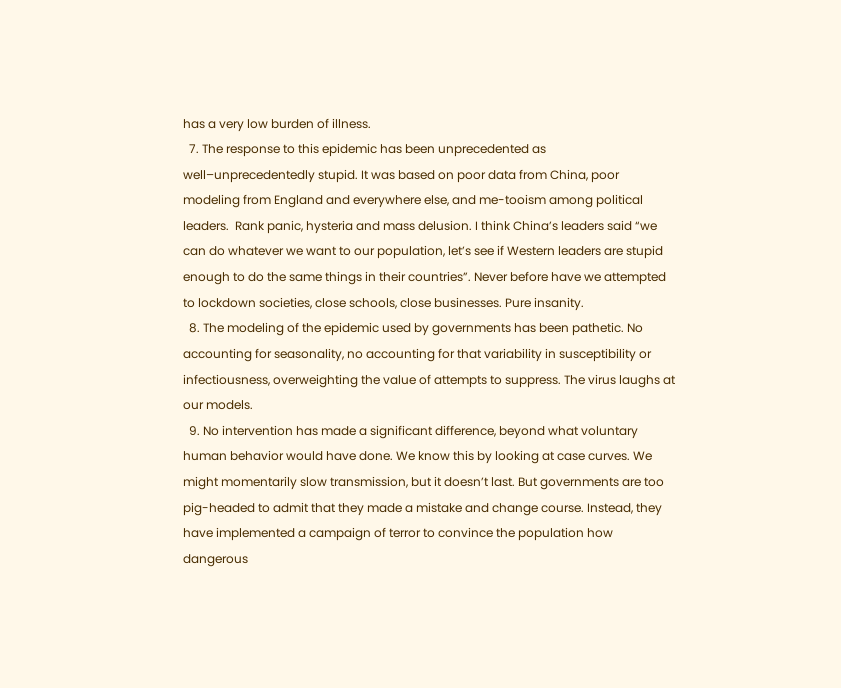has a very low burden of illness.
  7. The response to this epidemic has been unprecedented as well–unprecedentedly stupid. It was based on poor data from China, poor modeling from England and everywhere else, and me-tooism among political leaders.  Rank panic, hysteria and mass delusion. I think China’s leaders said “we can do whatever we want to our population, let’s see if Western leaders are stupid enough to do the same things in their countries”. Never before have we attempted to lockdown societies, close schools, close businesses. Pure insanity.
  8. The modeling of the epidemic used by governments has been pathetic. No accounting for seasonality, no accounting for that variability in susceptibility or infectiousness, overweighting the value of attempts to suppress. The virus laughs at our models.
  9. No intervention has made a significant difference, beyond what voluntary human behavior would have done. We know this by looking at case curves. We might momentarily slow transmission, but it doesn’t last. But governments are too pig-headed to admit that they made a mistake and change course. Instead, they have implemented a campaign of terror to convince the population how dangerous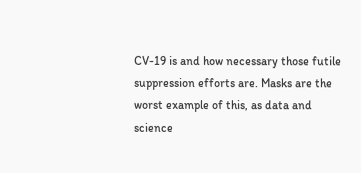CV-19 is and how necessary those futile suppression efforts are. Masks are the worst example of this, as data and science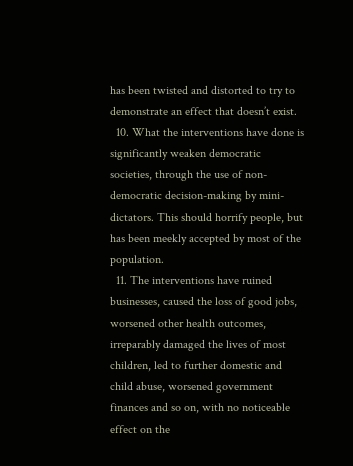has been twisted and distorted to try to demonstrate an effect that doesn’t exist.
  10. What the interventions have done is significantly weaken democratic societies, through the use of non-democratic decision-making by mini-dictators. This should horrify people, but has been meekly accepted by most of the population.
  11. The interventions have ruined businesses, caused the loss of good jobs, worsened other health outcomes, irreparably damaged the lives of most children, led to further domestic and child abuse, worsened government finances and so on, with no noticeable effect on the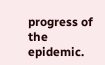progress of the epidemic.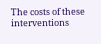The costs of these interventions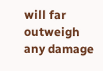will far outweigh any damage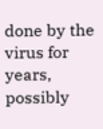done by the virus for years, possibly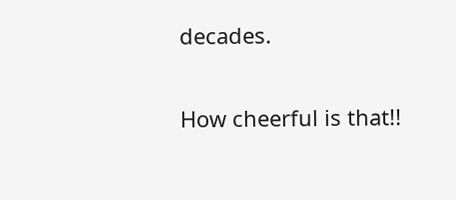decades.

How cheerful is that!!